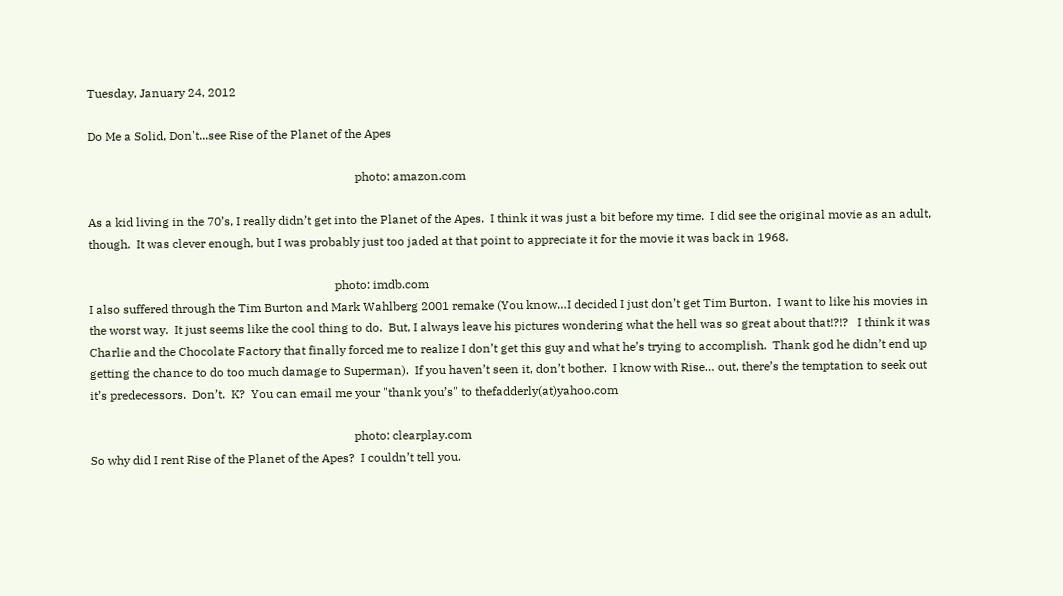Tuesday, January 24, 2012

Do Me a Solid, Don't...see Rise of the Planet of the Apes

                                                                                         photo: amazon.com

As a kid living in the 70’s, I really didn’t get into the Planet of the Apes.  I think it was just a bit before my time.  I did see the original movie as an adult, though.  It was clever enough, but I was probably just too jaded at that point to appreciate it for the movie it was back in 1968.

                                                                                  photo: imdb.com
I also suffered through the Tim Burton and Mark Wahlberg 2001 remake (You know…I decided I just don’t get Tim Burton.  I want to like his movies in the worst way.  It just seems like the cool thing to do.  But, I always leave his pictures wondering what the hell was so great about that!?!?   I think it was Charlie and the Chocolate Factory that finally forced me to realize I don’t get this guy and what he’s trying to accomplish.  Thank god he didn’t end up getting the chance to do too much damage to Superman).  If you haven’t seen it, don’t bother.  I know with Rise… out, there’s the temptation to seek out it’s predecessors.  Don’t.  K?  You can email me your "thank you’s" to thefadderly(at)yahoo.com

                                                                                        photo: clearplay.com
So why did I rent Rise of the Planet of the Apes?  I couldn’t tell you.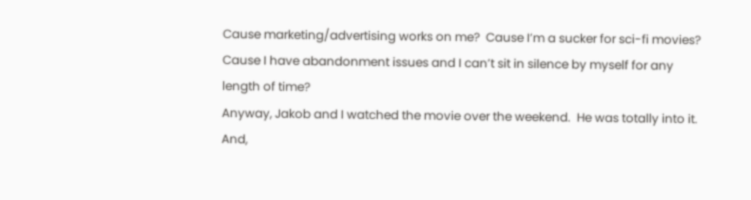Cause marketing/advertising works on me?  Cause I’m a sucker for sci-fi movies?  Cause I have abandonment issues and I can’t sit in silence by myself for any length of time?
Anyway, Jakob and I watched the movie over the weekend.  He was totally into it.  And,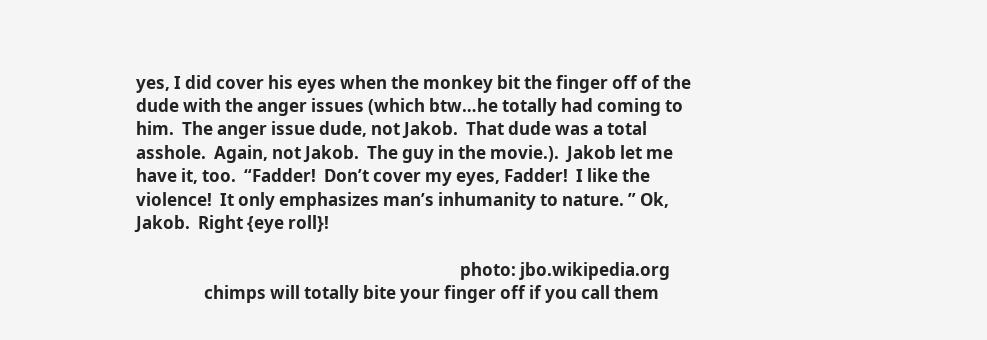yes, I did cover his eyes when the monkey bit the finger off of the dude with the anger issues (which btw…he totally had coming to him.  The anger issue dude, not Jakob.  That dude was a total asshole.  Again, not Jakob.  The guy in the movie.).  Jakob let me have it, too.  “Fadder!  Don’t cover my eyes, Fadder!  I like the violence!  It only emphasizes man’s inhumanity to nature. ” Ok, Jakob.  Right {eye roll}!

                                                                                 photo: jbo.wikipedia.org
                 chimps will totally bite your finger off if you call them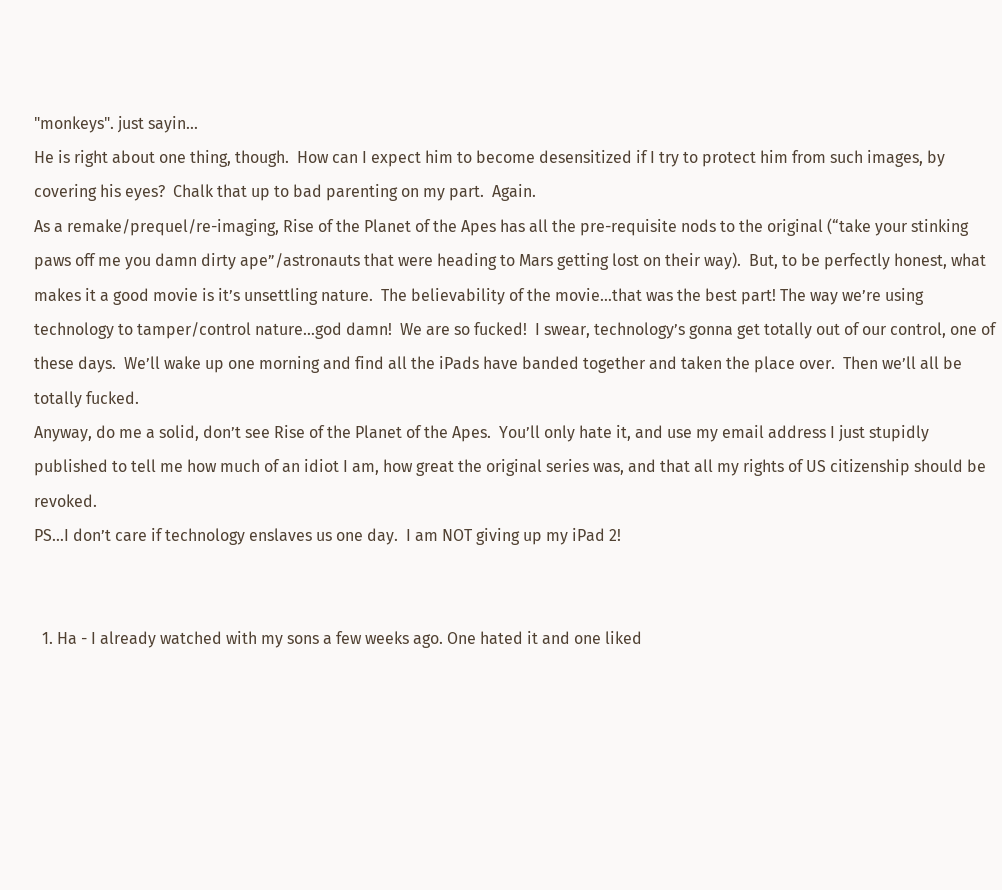"monkeys". just sayin...
He is right about one thing, though.  How can I expect him to become desensitized if I try to protect him from such images, by covering his eyes?  Chalk that up to bad parenting on my part.  Again.
As a remake/prequel/re-imaging, Rise of the Planet of the Apes has all the pre-requisite nods to the original (“take your stinking paws off me you damn dirty ape”/astronauts that were heading to Mars getting lost on their way).  But, to be perfectly honest, what makes it a good movie is it’s unsettling nature.  The believability of the movie…that was the best part! The way we’re using technology to tamper/control nature…god damn!  We are so fucked!  I swear, technology’s gonna get totally out of our control, one of these days.  We’ll wake up one morning and find all the iPads have banded together and taken the place over.  Then we’ll all be totally fucked.
Anyway, do me a solid, don’t see Rise of the Planet of the Apes.  You’ll only hate it, and use my email address I just stupidly published to tell me how much of an idiot I am, how great the original series was, and that all my rights of US citizenship should be revoked.
PS…I don’t care if technology enslaves us one day.  I am NOT giving up my iPad 2!


  1. Ha - I already watched with my sons a few weeks ago. One hated it and one liked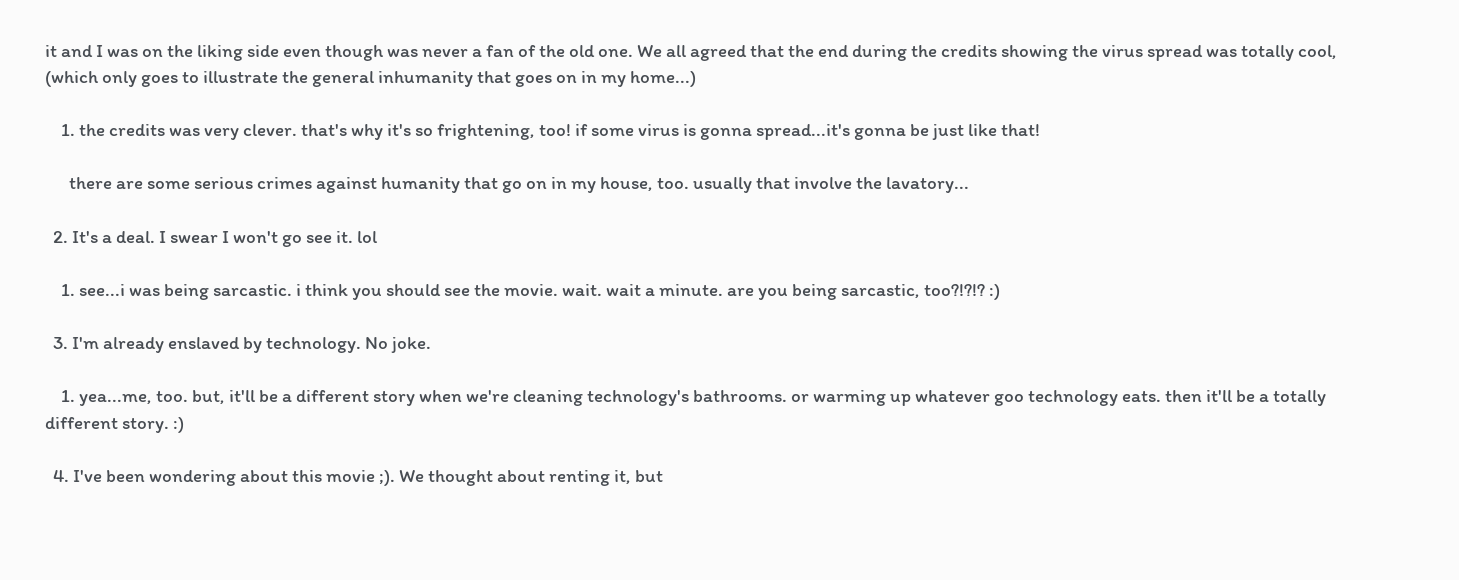it and I was on the liking side even though was never a fan of the old one. We all agreed that the end during the credits showing the virus spread was totally cool, (which only goes to illustrate the general inhumanity that goes on in my home...)

    1. the credits was very clever. that's why it's so frightening, too! if some virus is gonna spread...it's gonna be just like that!

      there are some serious crimes against humanity that go on in my house, too. usually that involve the lavatory...

  2. It's a deal. I swear I won't go see it. lol

    1. see...i was being sarcastic. i think you should see the movie. wait. wait a minute. are you being sarcastic, too?!?!? :)

  3. I'm already enslaved by technology. No joke.

    1. yea...me, too. but, it'll be a different story when we're cleaning technology's bathrooms. or warming up whatever goo technology eats. then it'll be a totally different story. :)

  4. I've been wondering about this movie ;). We thought about renting it, but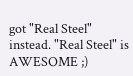got "Real Steel" instead. "Real Steel" is AWESOME ;)